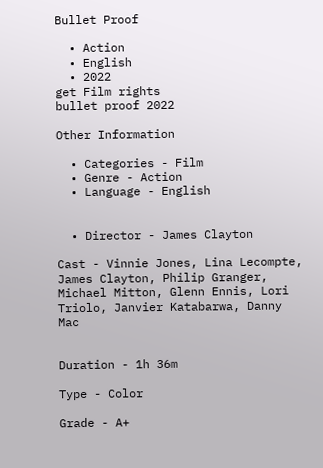Bullet Proof

  • Action
  • English
  • 2022
get Film rights
bullet proof 2022

Other Information

  • Categories - Film
  • Genre - Action
  • Language - English


  • Director - James Clayton

Cast - Vinnie Jones, Lina Lecompte, James Clayton, Philip Granger, Michael Mitton, Glenn Ennis, Lori Triolo, Janvier Katabarwa, Danny Mac


Duration - 1h 36m

Type - Color

Grade - A+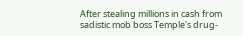After stealing millions in cash from sadistic mob boss Temple's drug-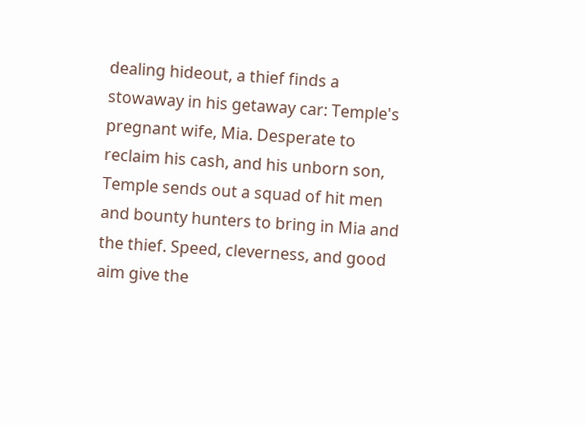dealing hideout, a thief finds a stowaway in his getaway car: Temple's pregnant wife, Mia. Desperate to reclaim his cash, and his unborn son, Temple sends out a squad of hit men and bounty hunters to bring in Mia and the thief. Speed, cleverness, and good aim give the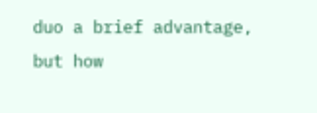duo a brief advantage, but how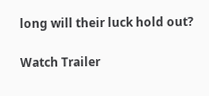long will their luck hold out?

Watch Trailer